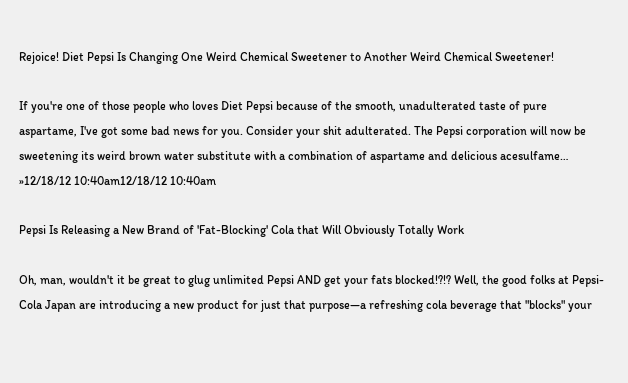Rejoice! Diet Pepsi Is Changing One Weird Chemical Sweetener to Another Weird Chemical Sweetener!

If you're one of those people who loves Diet Pepsi because of the smooth, unadulterated taste of pure aspartame, I've got some bad news for you. Consider your shit adulterated. The Pepsi corporation will now be sweetening its weird brown water substitute with a combination of aspartame and delicious acesulfame… »12/18/12 10:40am12/18/12 10:40am

Pepsi Is Releasing a New Brand of 'Fat-Blocking' Cola that Will Obviously Totally Work

Oh, man, wouldn't it be great to glug unlimited Pepsi AND get your fats blocked!?!? Well, the good folks at Pepsi-Cola Japan are introducing a new product for just that purpose—a refreshing cola beverage that "blocks" your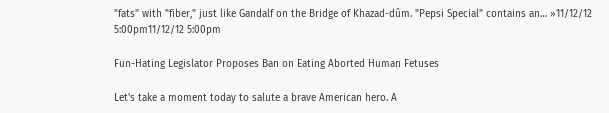"fats" with "fiber," just like Gandalf on the Bridge of Khazad-dûm. "Pepsi Special" contains an… »11/12/12 5:00pm11/12/12 5:00pm

Fun-Hating Legislator Proposes Ban on Eating Aborted Human Fetuses

Let's take a moment today to salute a brave American hero. A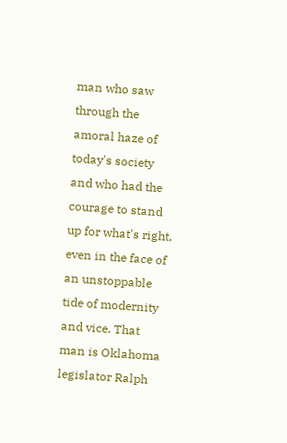man who saw through the amoral haze of today's society and who had the courage to stand up for what's right, even in the face of an unstoppable tide of modernity and vice. That man is Oklahoma legislator Ralph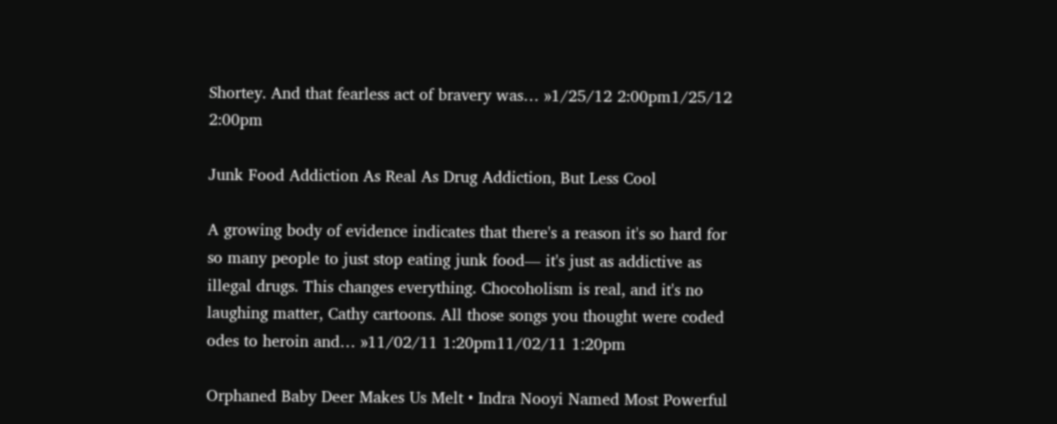Shortey. And that fearless act of bravery was… »1/25/12 2:00pm1/25/12 2:00pm

Junk Food Addiction As Real As Drug Addiction, But Less Cool

A growing body of evidence indicates that there's a reason it's so hard for so many people to just stop eating junk food— it's just as addictive as illegal drugs. This changes everything. Chocoholism is real, and it's no laughing matter, Cathy cartoons. All those songs you thought were coded odes to heroin and… »11/02/11 1:20pm11/02/11 1:20pm

Orphaned Baby Deer Makes Us Melt • Indra Nooyi Named Most Powerful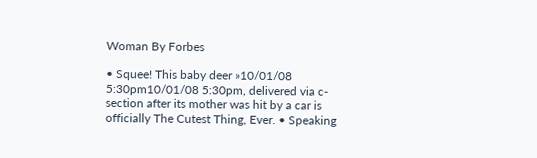Woman By Forbes

• Squee! This baby deer »10/01/08 5:30pm10/01/08 5:30pm, delivered via c-section after its mother was hit by a car is officially The Cutest Thing, Ever. • Speaking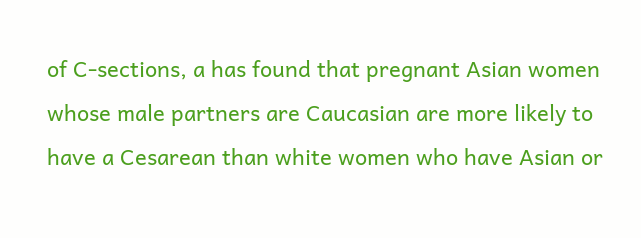of C-sections, a has found that pregnant Asian women whose male partners are Caucasian are more likely to have a Cesarean than white women who have Asian or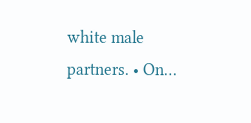white male partners. • On…